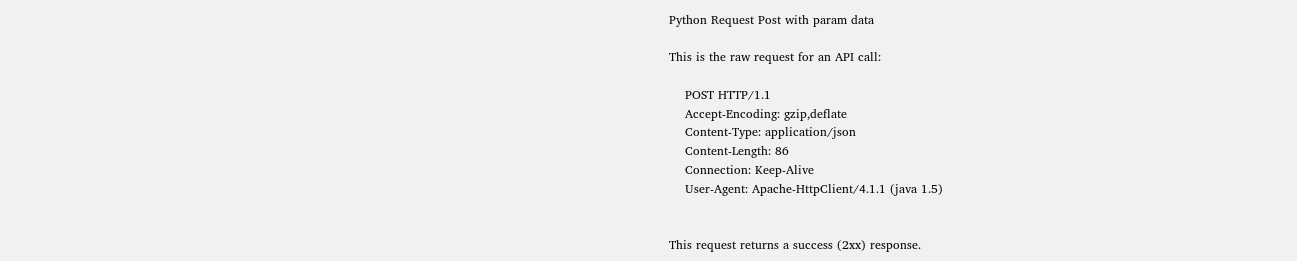Python Request Post with param data

This is the raw request for an API call:

    POST HTTP/1.1
    Accept-Encoding: gzip,deflate
    Content-Type: application/json
    Content-Length: 86
    Connection: Keep-Alive
    User-Agent: Apache-HttpClient/4.1.1 (java 1.5)


This request returns a success (2xx) response.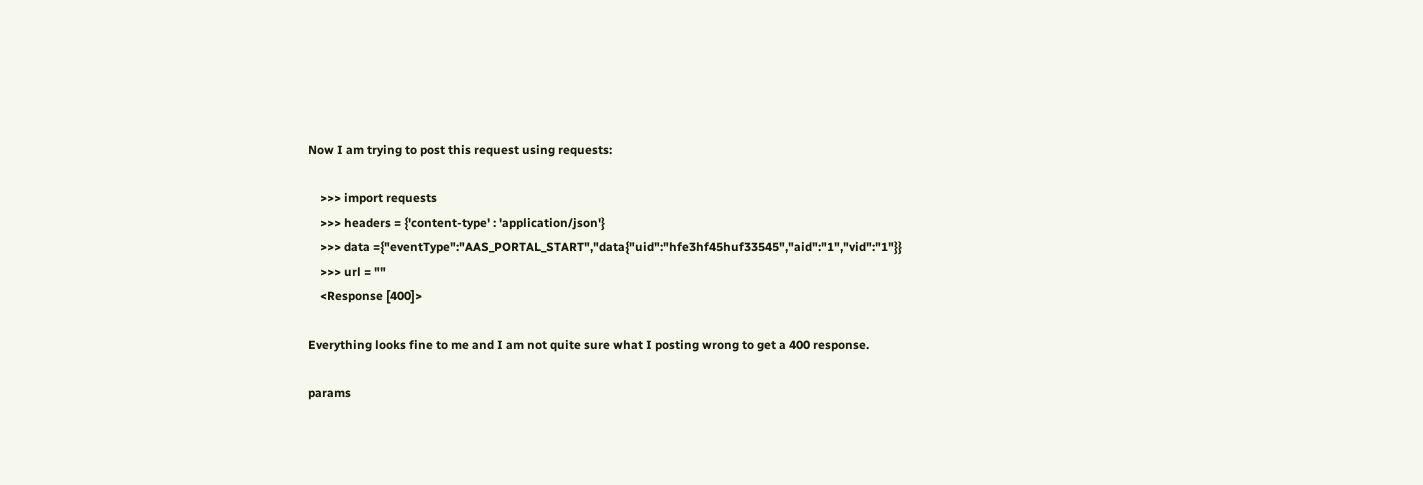Now I am trying to post this request using requests:

    >>> import requests
    >>> headers = {'content-type' : 'application/json'}
    >>> data ={"eventType":"AAS_PORTAL_START","data{"uid":"hfe3hf45huf33545","aid":"1","vid":"1"}}
    >>> url = ""
    <Response [400]>

Everything looks fine to me and I am not quite sure what I posting wrong to get a 400 response.

params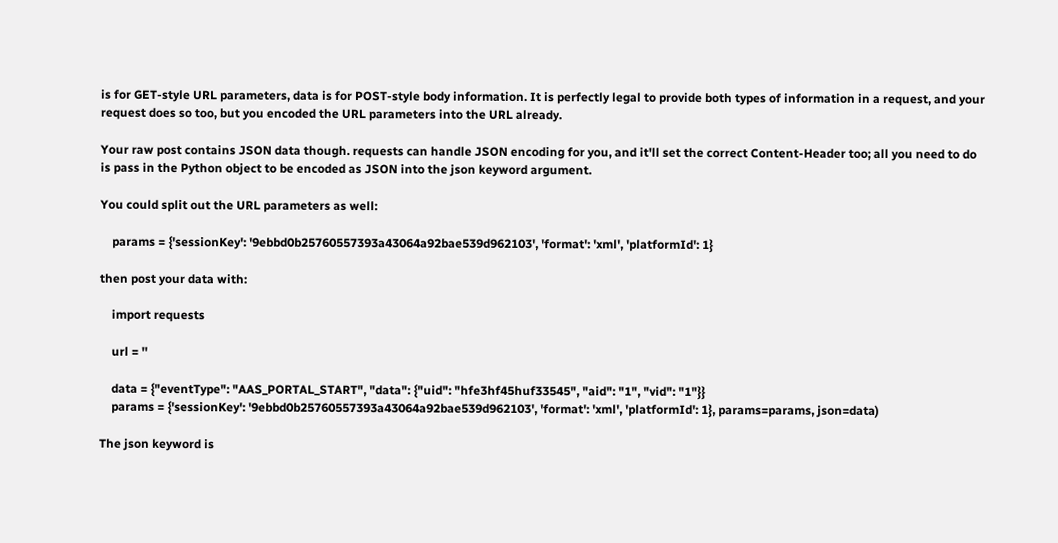is for GET-style URL parameters, data is for POST-style body information. It is perfectly legal to provide both types of information in a request, and your request does so too, but you encoded the URL parameters into the URL already.

Your raw post contains JSON data though. requests can handle JSON encoding for you, and it'll set the correct Content-Header too; all you need to do is pass in the Python object to be encoded as JSON into the json keyword argument.

You could split out the URL parameters as well:

    params = {'sessionKey': '9ebbd0b25760557393a43064a92bae539d962103', 'format': 'xml', 'platformId': 1}

then post your data with:

    import requests

    url = ''

    data = {"eventType": "AAS_PORTAL_START", "data": {"uid": "hfe3hf45huf33545", "aid": "1", "vid": "1"}}
    params = {'sessionKey': '9ebbd0b25760557393a43064a92bae539d962103', 'format': 'xml', 'platformId': 1}, params=params, json=data)

The json keyword is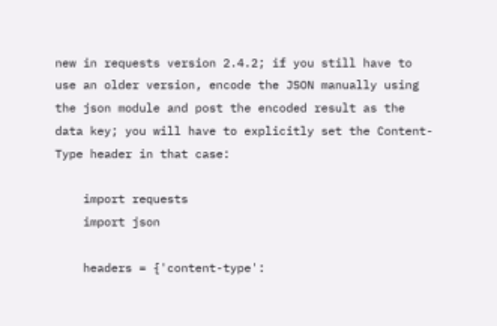new in requests version 2.4.2; if you still have to use an older version, encode the JSON manually using the json module and post the encoded result as the data key; you will have to explicitly set the Content-Type header in that case:

    import requests
    import json

    headers = {'content-type':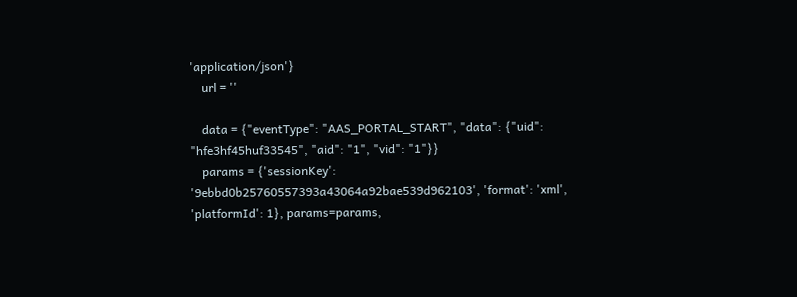'application/json'}
    url = ''

    data = {"eventType": "AAS_PORTAL_START", "data": {"uid": "hfe3hf45huf33545", "aid": "1", "vid": "1"}}
    params = {'sessionKey': '9ebbd0b25760557393a43064a92bae539d962103', 'format': 'xml', 'platformId': 1}, params=params,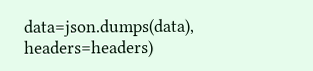data=json.dumps(data), headers=headers)